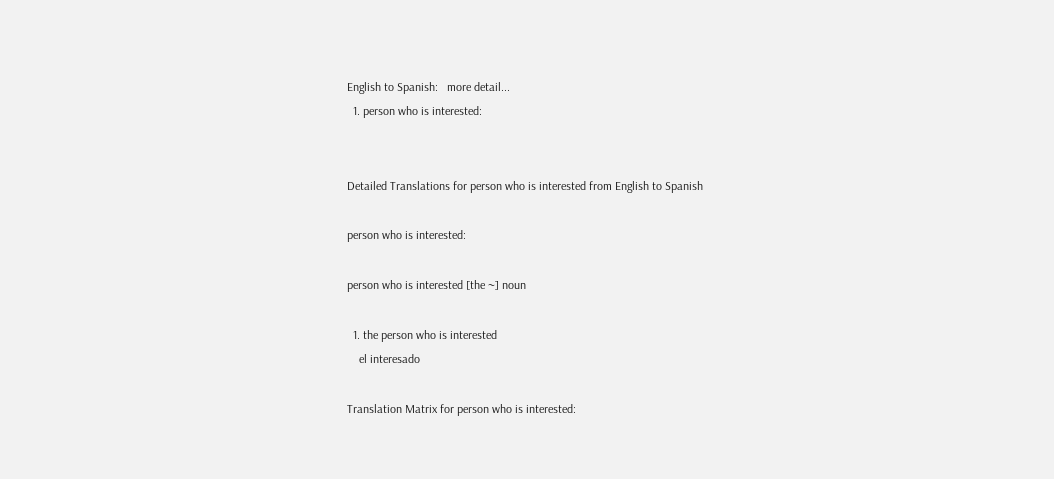English to Spanish:   more detail...
  1. person who is interested:


Detailed Translations for person who is interested from English to Spanish

person who is interested:

person who is interested [the ~] noun

  1. the person who is interested
    el interesado

Translation Matrix for person who is interested: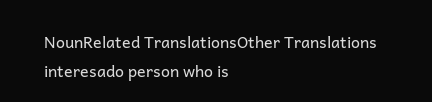NounRelated TranslationsOther Translations
interesado person who is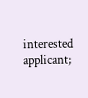interested applicant;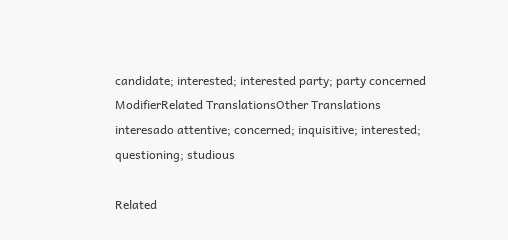candidate; interested; interested party; party concerned
ModifierRelated TranslationsOther Translations
interesado attentive; concerned; inquisitive; interested; questioning; studious

Related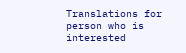Translations for person who is interested